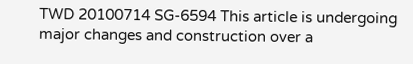TWD 20100714 SG-6594 This article is undergoing major changes and construction over a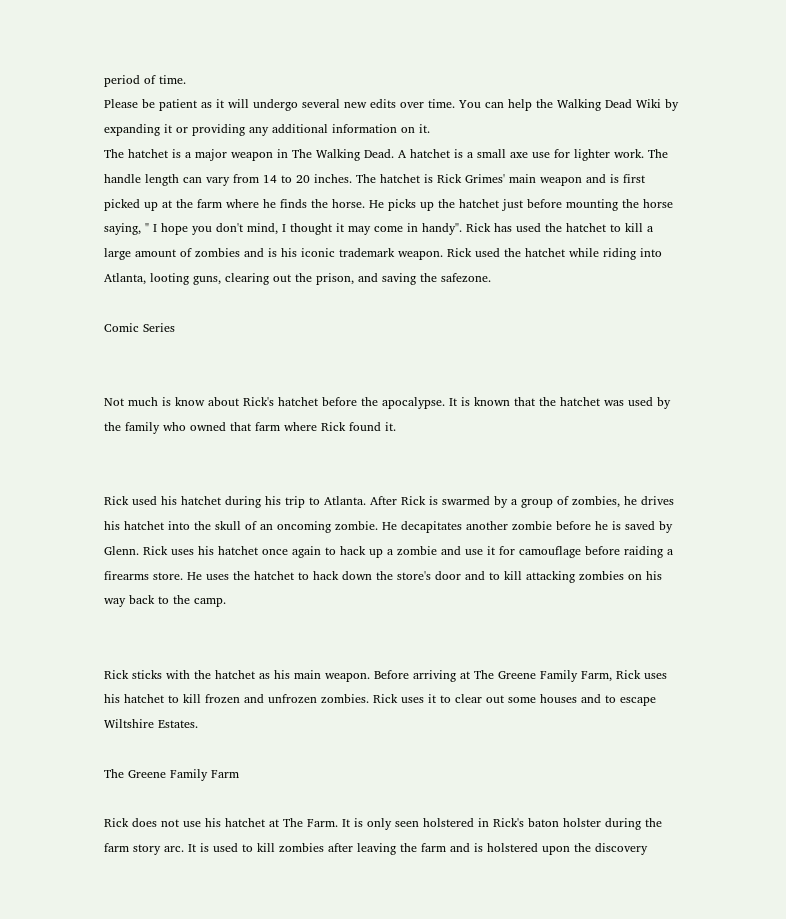period of time.
Please be patient as it will undergo several new edits over time. You can help the Walking Dead Wiki by expanding it or providing any additional information on it.
The hatchet is a major weapon in The Walking Dead. A hatchet is a small axe use for lighter work. The handle length can vary from 14 to 20 inches. The hatchet is Rick Grimes' main weapon and is first picked up at the farm where he finds the horse. He picks up the hatchet just before mounting the horse saying, " I hope you don't mind, I thought it may come in handy". Rick has used the hatchet to kill a large amount of zombies and is his iconic trademark weapon. Rick used the hatchet while riding into Atlanta, looting guns, clearing out the prison, and saving the safezone.

Comic Series


Not much is know about Rick's hatchet before the apocalypse. It is known that the hatchet was used by the family who owned that farm where Rick found it.


Rick used his hatchet during his trip to Atlanta. After Rick is swarmed by a group of zombies, he drives his hatchet into the skull of an oncoming zombie. He decapitates another zombie before he is saved by Glenn. Rick uses his hatchet once again to hack up a zombie and use it for camouflage before raiding a firearms store. He uses the hatchet to hack down the store's door and to kill attacking zombies on his way back to the camp.


Rick sticks with the hatchet as his main weapon. Before arriving at The Greene Family Farm, Rick uses his hatchet to kill frozen and unfrozen zombies. Rick uses it to clear out some houses and to escape Wiltshire Estates.

The Greene Family Farm

Rick does not use his hatchet at The Farm. It is only seen holstered in Rick's baton holster during the farm story arc. It is used to kill zombies after leaving the farm and is holstered upon the discovery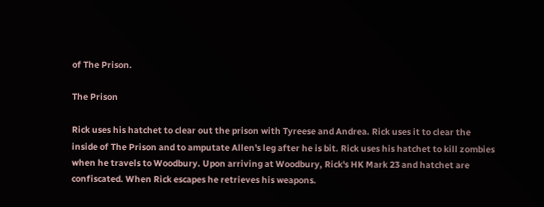of The Prison.

The Prison

Rick uses his hatchet to clear out the prison with Tyreese and Andrea. Rick uses it to clear the inside of The Prison and to amputate Allen's leg after he is bit. Rick uses his hatchet to kill zombies when he travels to Woodbury. Upon arriving at Woodbury, Rick's HK Mark 23 and hatchet are confiscated. When Rick escapes he retrieves his weapons.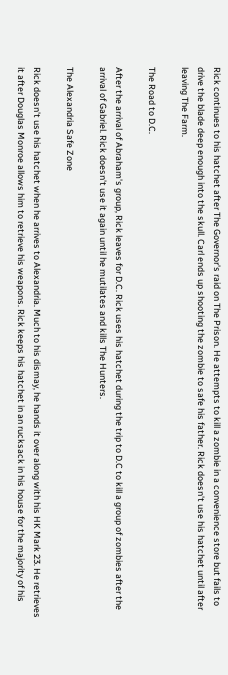Rick continues to his hatchet after The Governor's raid on The Prison. He attempts to kill a zombie in a convenience store but fails to drive the blade deep enough into the skull. Carl ends up shooting the zombie to safe his father. Rick doesn't use his hatchet until after leaving The Farm.

The Road to D.C.

After the arrival of Abraham's group, Rick leaves for D.C. Rick uses his hatchet during the trip to D.C to kill a group of zombies after the arrival of Gabriel. Rick doesn't use it again until he mutilates and kills The Hunters.

The Alexandria Safe Zone

Rick doesn't use his hatchet when he arrives to Alexandria. Much to his dismay, he hands it over along with his HK Mark 23. He retrieves it after Douglas Monroe allows him to retrieve his weapons. Rick keeps his hatchet in an rucksack in his house for the majority of his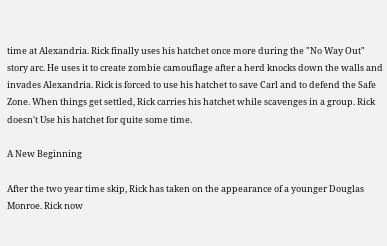time at Alexandria. Rick finally uses his hatchet once more during the "No Way Out" story arc. He uses it to create zombie camouflage after a herd knocks down the walls and invades Alexandria. Rick is forced to use his hatchet to save Carl and to defend the Safe Zone. When things get settled, Rick carries his hatchet while scavenges in a group. Rick doesn't Use his hatchet for quite some time.

A New Beginning

After the two year time skip, Rick has taken on the appearance of a younger Douglas Monroe. Rick now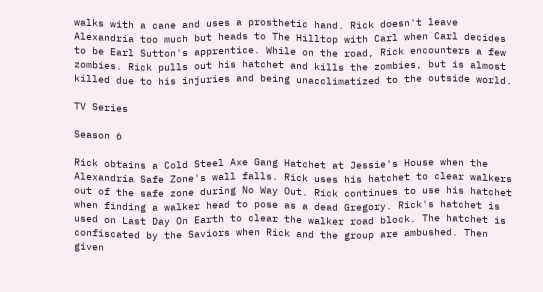walks with a cane and uses a prosthetic hand. Rick doesn't leave Alexandria too much but heads to The Hilltop with Carl when Carl decides to be Earl Sutton's apprentice. While on the road, Rick encounters a few zombies. Rick pulls out his hatchet and kills the zombies, but is almost killed due to his injuries and being unacclimatized to the outside world.

TV Series

Season 6

Rick obtains a Cold Steel Axe Gang Hatchet at Jessie's House when the Alexandria Safe Zone's wall falls. Rick uses his hatchet to clear walkers out of the safe zone during No Way Out. Rick continues to use his hatchet when finding a walker head to pose as a dead Gregory. Rick's hatchet is used on Last Day On Earth to clear the walker road block. The hatchet is confiscated by the Saviors when Rick and the group are ambushed. Then given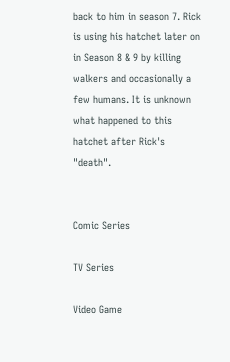back to him in season 7. Rick is using his hatchet later on in Season 8 & 9 by killing walkers and occasionally a few humans. It is unknown what happened to this hatchet after Rick's "death".


Comic Series

TV Series

Video Game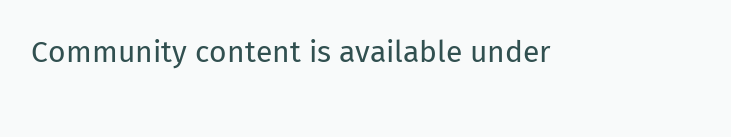Community content is available under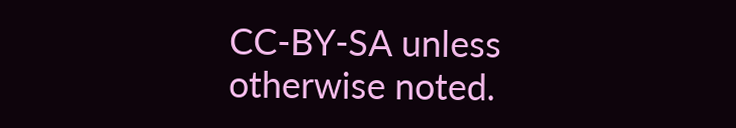CC-BY-SA unless otherwise noted.